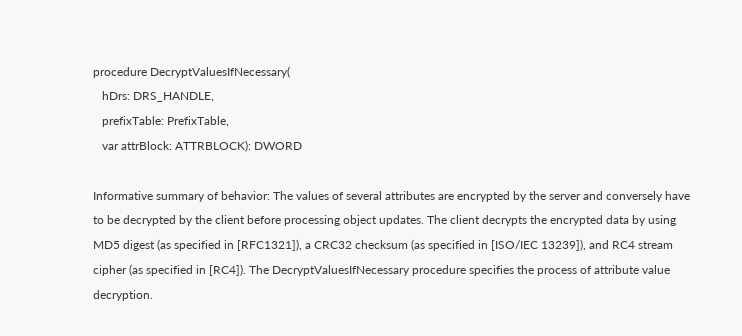procedure DecryptValuesIfNecessary(
   hDrs: DRS_HANDLE,
   prefixTable: PrefixTable,
   var attrBlock: ATTRBLOCK): DWORD

Informative summary of behavior: The values of several attributes are encrypted by the server and conversely have to be decrypted by the client before processing object updates. The client decrypts the encrypted data by using MD5 digest (as specified in [RFC1321]), a CRC32 checksum (as specified in [ISO/IEC 13239]), and RC4 stream cipher (as specified in [RC4]). The DecryptValuesIfNecessary procedure specifies the process of attribute value decryption.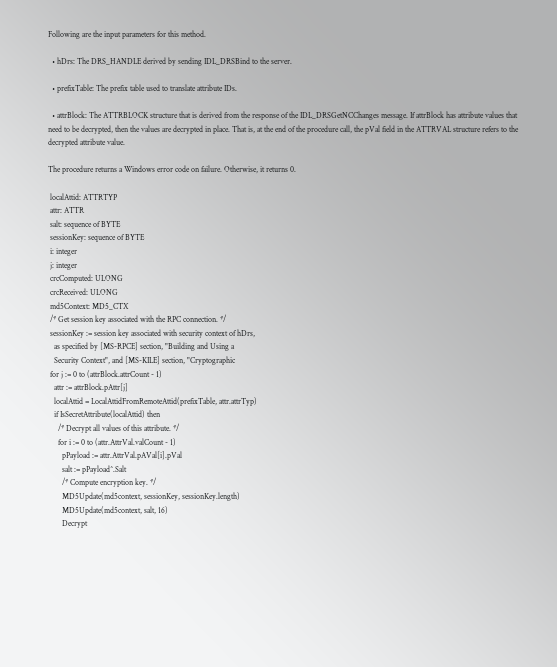Following are the input parameters for this method.

  • hDrs: The DRS_HANDLE derived by sending IDL_DRSBind to the server.

  • prefixTable: The prefix table used to translate attribute IDs.

  • attrBlock: The ATTRBLOCK structure that is derived from the response of the IDL_DRSGetNCChanges message. If attrBlock has attribute values that need to be decrypted, then the values are decrypted in place. That is, at the end of the procedure call, the pVal field in the ATTRVAL structure refers to the decrypted attribute value.

The procedure returns a Windows error code on failure. Otherwise, it returns 0.

 localAttid: ATTRTYP
 attr: ATTR
 salt: sequence of BYTE
 sessionKey: sequence of BYTE
 i: integer
 j: integer
 crcComputed: ULONG
 crcReceived: ULONG
 md5Context: MD5_CTX
 /* Get session key associated with the RPC connection. */
 sessionKey := session key associated with security context of hDrs,
   as specified by [MS-RPCE] section, "Building and Using a
   Security Context", and [MS-KILE] section, "Cryptographic
 for j := 0 to (attrBlock.attrCount - 1)
   attr := attrBlock.pAttr[j]
   localAttid = LocalAttidFromRemoteAttid(prefixTable, attr.attrTyp)
   if IsSecretAttribute(localAttid) then
     /* Decrypt all values of this attribute. */
     for i := 0 to (attr.AttrVal.valCount - 1)
       pPayload := attr.AttrVal.pAVal[i].pVal
       salt := pPayload^.Salt
       /* Compute encryption key. */
       MD5Update(md5context, sessionKey, sessionKey.length)
       MD5Update(md5context, salt, 16)
       Decrypt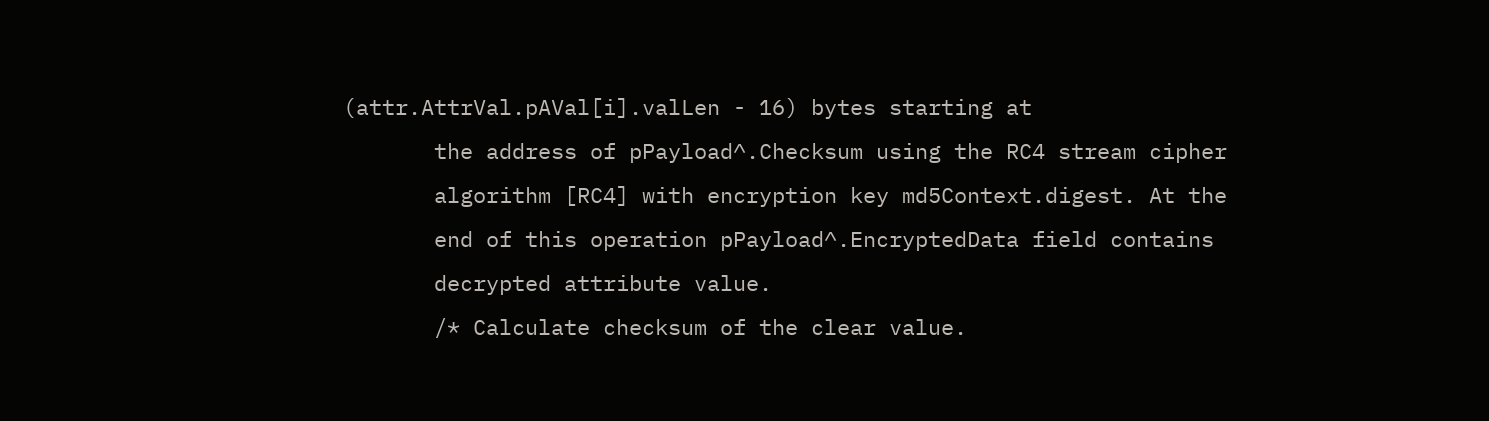(attr.AttrVal.pAVal[i].valLen - 16) bytes starting at
       the address of pPayload^.Checksum using the RC4 stream cipher
       algorithm [RC4] with encryption key md5Context.digest. At the
       end of this operation pPayload^.EncryptedData field contains
       decrypted attribute value.
       /* Calculate checksum of the clear value.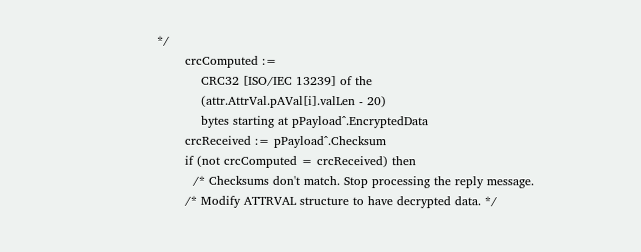*/
       crcComputed :=
           CRC32 [ISO/IEC 13239] of the
           (attr.AttrVal.pAVal[i].valLen - 20)
           bytes starting at pPayload^.EncryptedData
       crcReceived := pPayload^.Checksum
       if (not crcComputed = crcReceived) then
         /* Checksums don't match. Stop processing the reply message.
       /* Modify ATTRVAL structure to have decrypted data. */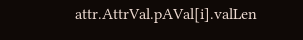attr.AttrVal.pAVal[i].valLen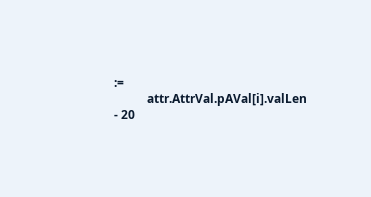:=
           attr.AttrVal.pAVal[i].valLen - 20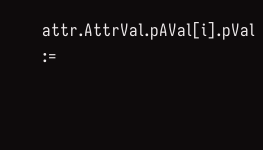attr.AttrVal.pAVal[i].pVal :=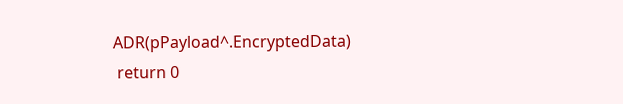ADR(pPayload^.EncryptedData)
 return 0